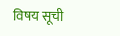विषय सूची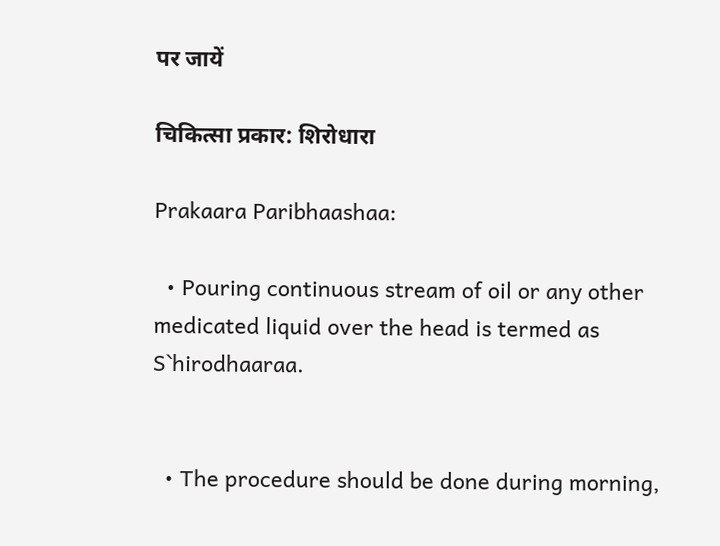पर जायें

चिकित्सा प्रकार: शिरोधारा

Prakaara Paribhaashaa:

  • Pouring continuous stream of oil or any other medicated liquid over the head is termed as S`hirodhaaraa.


  • The procedure should be done during morning,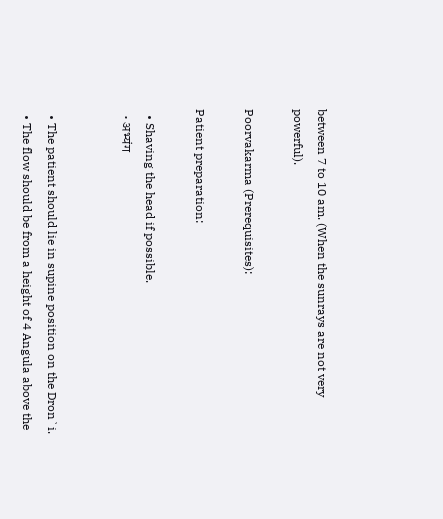between 7 to 10 am. (When the sunrays are not very powerful).

Poorvakarma (Prerequisites):

Patient preparation:

  • Shaving the head if possible.
  • अभ्यंग


  • The patient should lie in supine position on the Dron`i.
  • The flow should be from a height of 4 Angula above the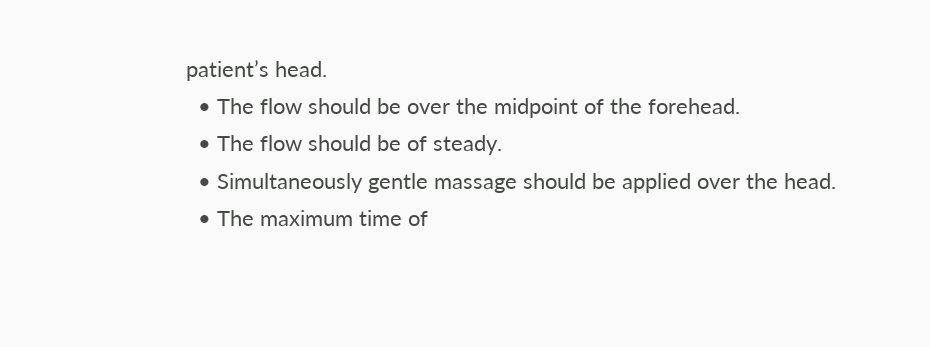patient’s head.
  • The flow should be over the midpoint of the forehead.
  • The flow should be of steady.
  • Simultaneously gentle massage should be applied over the head.
  • The maximum time of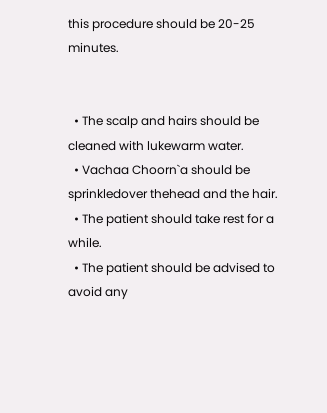this procedure should be 20-25 minutes.


  • The scalp and hairs should be cleaned with lukewarm water.
  • Vachaa Choorn`a should be sprinkledover thehead and the hair.
  • The patient should take rest for a while.
  • The patient should be advised to avoid any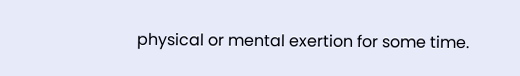physical or mental exertion for some time.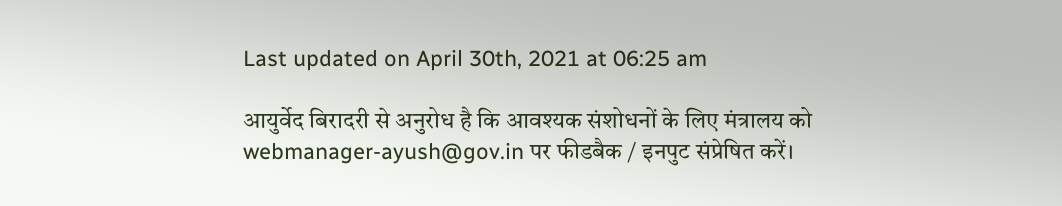Last updated on April 30th, 2021 at 06:25 am

आयुर्वेद बिरादरी से अनुरोध है कि आवश्यक संशोधनों के लिए मंत्रालय को webmanager-ayush@gov.in पर फीडबैक / इनपुट संप्रेषित करें।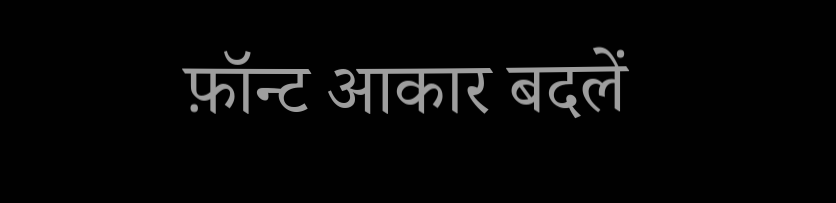फ़ॉन्ट आकार बदलें